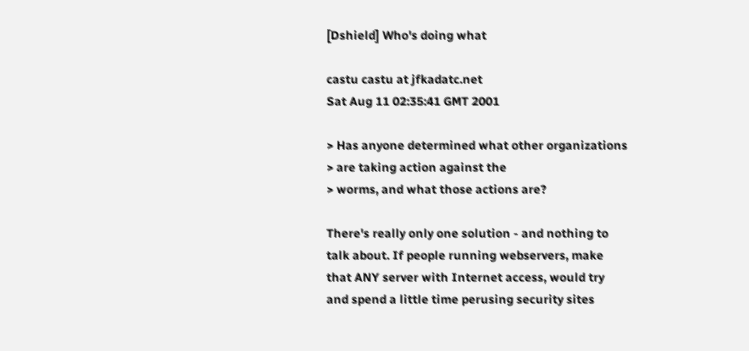[Dshield] Who's doing what

castu castu at jfkadatc.net
Sat Aug 11 02:35:41 GMT 2001

> Has anyone determined what other organizations
> are taking action against the
> worms, and what those actions are?

There's really only one solution - and nothing to
talk about. If people running webservers, make
that ANY server with Internet access, would try
and spend a little time perusing security sites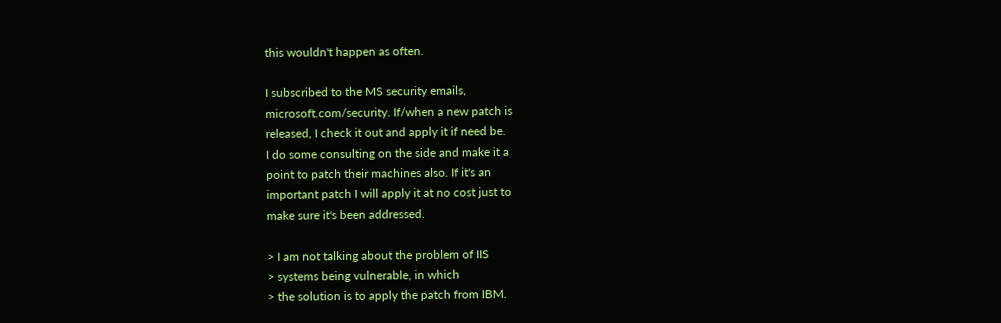this wouldn't happen as often.

I subscribed to the MS security emails,
microsoft.com/security. If/when a new patch is
released, I check it out and apply it if need be.
I do some consulting on the side and make it a
point to patch their machines also. If it's an
important patch I will apply it at no cost just to
make sure it's been addressed.

> I am not talking about the problem of IIS
> systems being vulnerable, in which
> the solution is to apply the patch from IBM.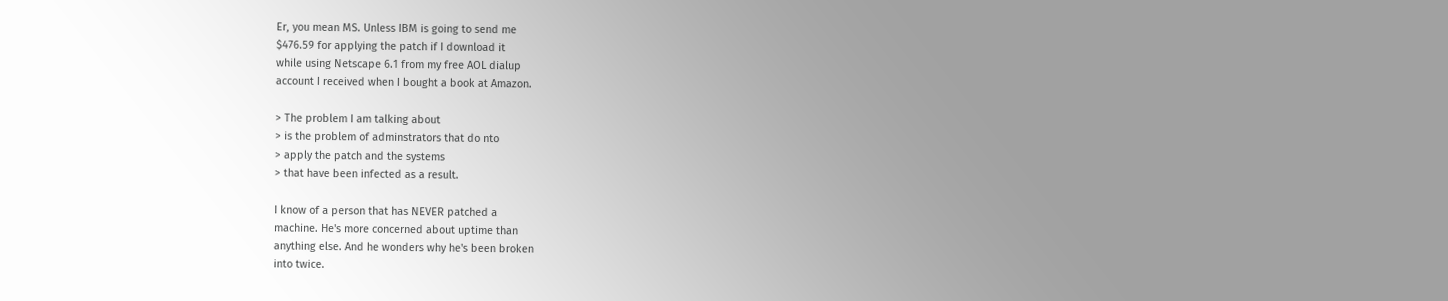Er, you mean MS. Unless IBM is going to send me
$476.59 for applying the patch if I download it
while using Netscape 6.1 from my free AOL dialup
account I received when I bought a book at Amazon.

> The problem I am talking about
> is the problem of adminstrators that do nto
> apply the patch and the systems
> that have been infected as a result.

I know of a person that has NEVER patched a
machine. He's more concerned about uptime than
anything else. And he wonders why he's been broken
into twice.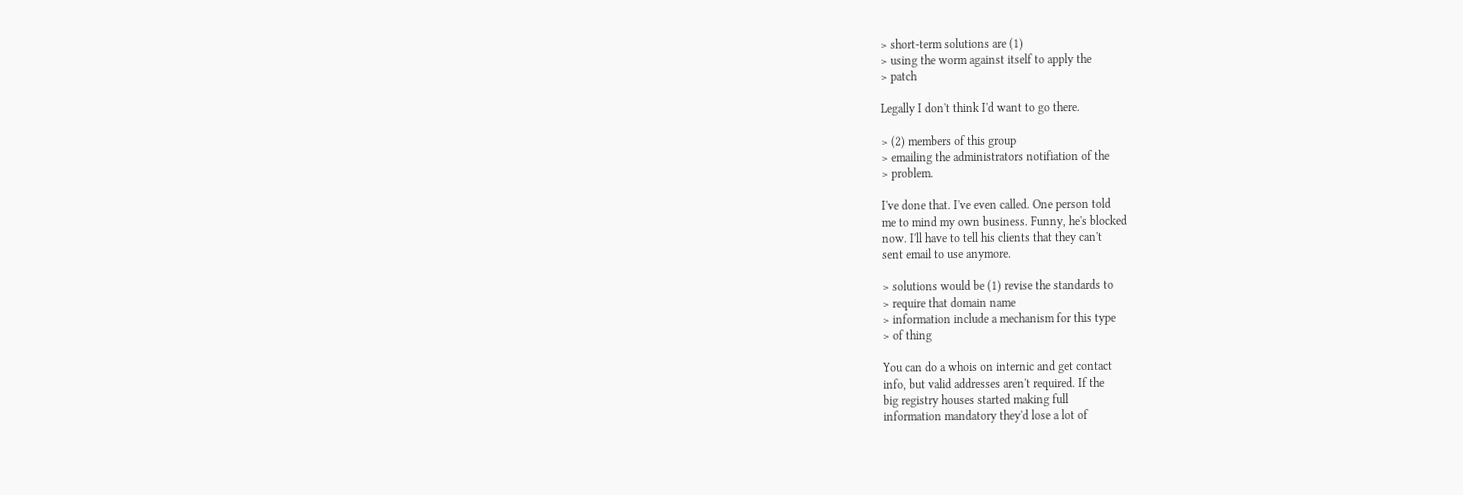> short-term solutions are (1)
> using the worm against itself to apply the
> patch

Legally I don't think I'd want to go there.

> (2) members of this group
> emailing the administrators notifiation of the
> problem.

I've done that. I've even called. One person told
me to mind my own business. Funny, he's blocked
now. I'll have to tell his clients that they can't
sent email to use anymore.

> solutions would be (1) revise the standards to
> require that domain name
> information include a mechanism for this type
> of thing

You can do a whois on internic and get contact
info, but valid addresses aren't required. If the
big registry houses started making full
information mandatory they'd lose a lot of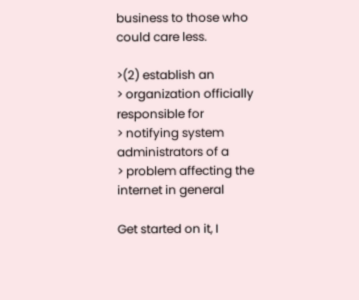business to those who could care less.

>(2) establish an
> organization officially responsible for
> notifying system administrators of a
> problem affecting the internet in general

Get started on it, I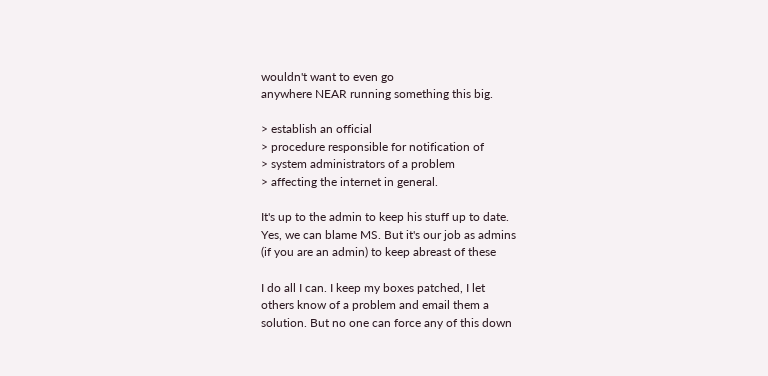wouldn't want to even go
anywhere NEAR running something this big.

> establish an official
> procedure responsible for notification of
> system administrators of a problem
> affecting the internet in general.

It's up to the admin to keep his stuff up to date.
Yes, we can blame MS. But it's our job as admins
(if you are an admin) to keep abreast of these

I do all I can. I keep my boxes patched, I let
others know of a problem and email them a
solution. But no one can force any of this down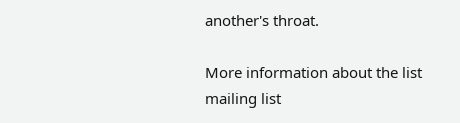another's throat.

More information about the list mailing list